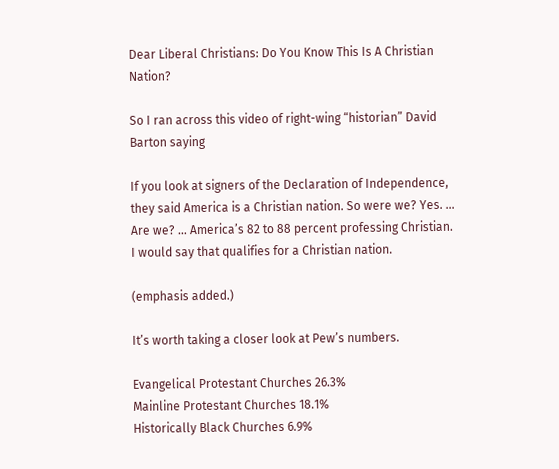Dear Liberal Christians: Do You Know This Is A Christian Nation?

So I ran across this video of right-wing “historian” David Barton saying

If you look at signers of the Declaration of Independence, they said America is a Christian nation. So were we? Yes. … Are we? … America’s 82 to 88 percent professing Christian. I would say that qualifies for a Christian nation.

(emphasis added.)

It’s worth taking a closer look at Pew’s numbers.

Evangelical Protestant Churches 26.3%
Mainline Protestant Churches 18.1%
Historically Black Churches 6.9%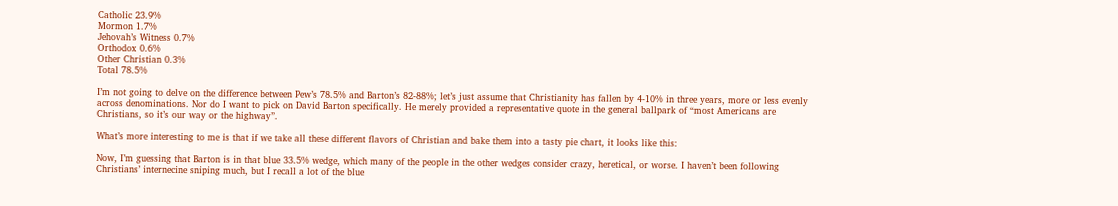Catholic 23.9%
Mormon 1.7%
Jehovah’s Witness 0.7%
Orthodox 0.6%
Other Christian 0.3%
Total 78.5%

I’m not going to delve on the difference between Pew’s 78.5% and Barton’s 82-88%; let’s just assume that Christianity has fallen by 4-10% in three years, more or less evenly across denominations. Nor do I want to pick on David Barton specifically. He merely provided a representative quote in the general ballpark of “most Americans are Christians, so it’s our way or the highway”.

What’s more interesting to me is that if we take all these different flavors of Christian and bake them into a tasty pie chart, it looks like this:

Now, I’m guessing that Barton is in that blue 33.5% wedge, which many of the people in the other wedges consider crazy, heretical, or worse. I haven’t been following Christians’ internecine sniping much, but I recall a lot of the blue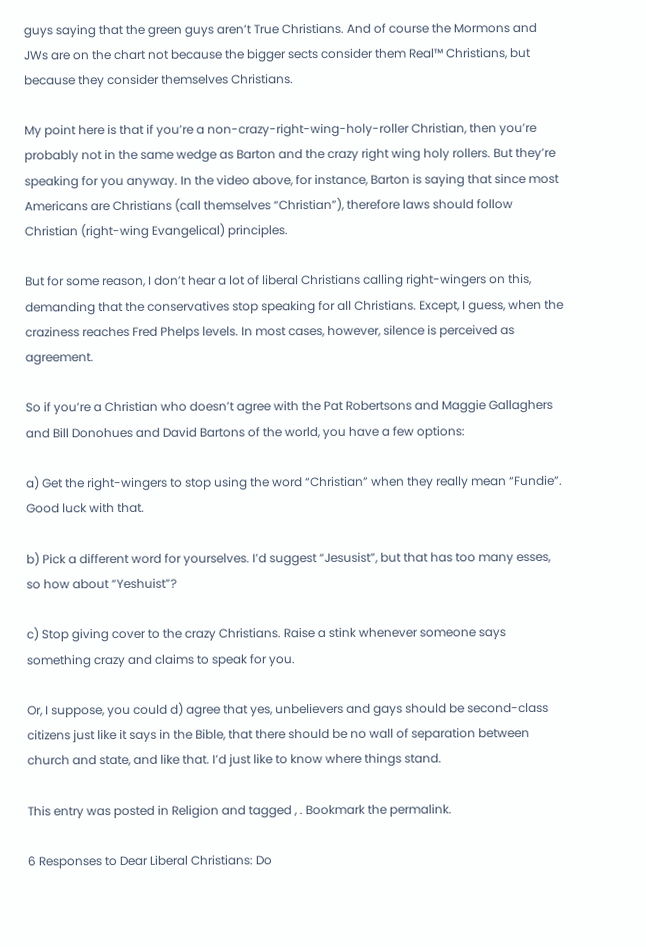guys saying that the green guys aren’t True Christians. And of course the Mormons and JWs are on the chart not because the bigger sects consider them Real™ Christians, but because they consider themselves Christians.

My point here is that if you’re a non-crazy-right-wing-holy-roller Christian, then you’re probably not in the same wedge as Barton and the crazy right wing holy rollers. But they’re speaking for you anyway. In the video above, for instance, Barton is saying that since most Americans are Christians (call themselves “Christian”), therefore laws should follow Christian (right-wing Evangelical) principles.

But for some reason, I don’t hear a lot of liberal Christians calling right-wingers on this, demanding that the conservatives stop speaking for all Christians. Except, I guess, when the craziness reaches Fred Phelps levels. In most cases, however, silence is perceived as agreement.

So if you’re a Christian who doesn’t agree with the Pat Robertsons and Maggie Gallaghers and Bill Donohues and David Bartons of the world, you have a few options:

a) Get the right-wingers to stop using the word “Christian” when they really mean “Fundie”. Good luck with that.

b) Pick a different word for yourselves. I’d suggest “Jesusist”, but that has too many esses, so how about “Yeshuist”?

c) Stop giving cover to the crazy Christians. Raise a stink whenever someone says something crazy and claims to speak for you.

Or, I suppose, you could d) agree that yes, unbelievers and gays should be second-class citizens just like it says in the Bible, that there should be no wall of separation between church and state, and like that. I’d just like to know where things stand.

This entry was posted in Religion and tagged , . Bookmark the permalink.

6 Responses to Dear Liberal Christians: Do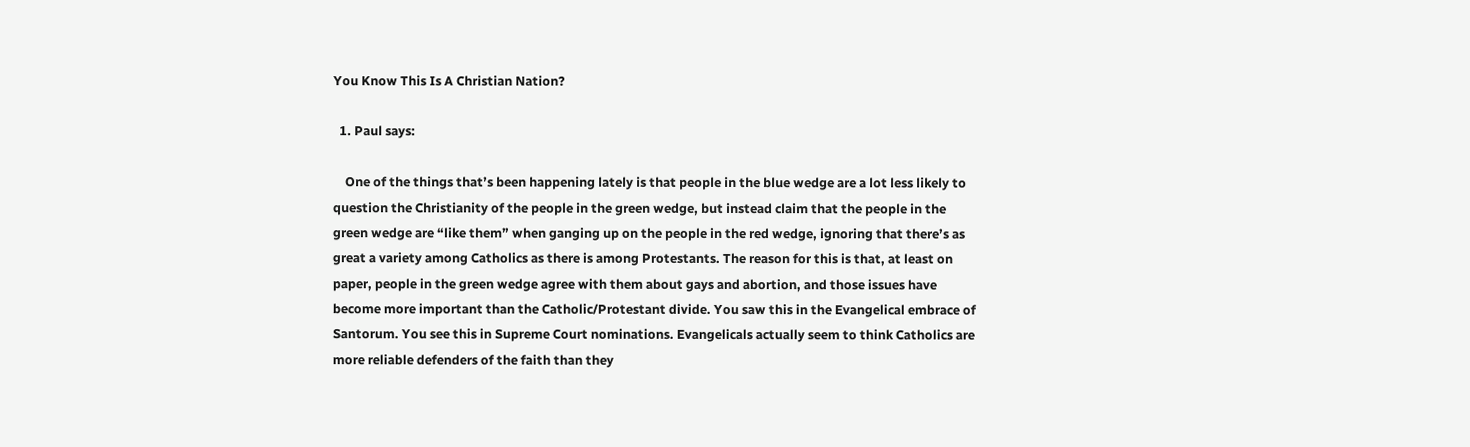You Know This Is A Christian Nation?

  1. Paul says:

    One of the things that’s been happening lately is that people in the blue wedge are a lot less likely to question the Christianity of the people in the green wedge, but instead claim that the people in the green wedge are “like them” when ganging up on the people in the red wedge, ignoring that there’s as great a variety among Catholics as there is among Protestants. The reason for this is that, at least on paper, people in the green wedge agree with them about gays and abortion, and those issues have become more important than the Catholic/Protestant divide. You saw this in the Evangelical embrace of Santorum. You see this in Supreme Court nominations. Evangelicals actually seem to think Catholics are more reliable defenders of the faith than they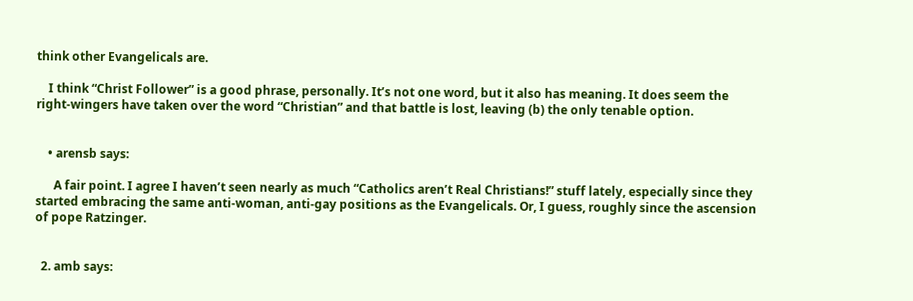think other Evangelicals are.

    I think “Christ Follower” is a good phrase, personally. It’s not one word, but it also has meaning. It does seem the right-wingers have taken over the word “Christian” and that battle is lost, leaving (b) the only tenable option.


    • arensb says:

      A fair point. I agree I haven’t seen nearly as much “Catholics aren’t Real Christians!” stuff lately, especially since they started embracing the same anti-woman, anti-gay positions as the Evangelicals. Or, I guess, roughly since the ascension of pope Ratzinger.


  2. amb says: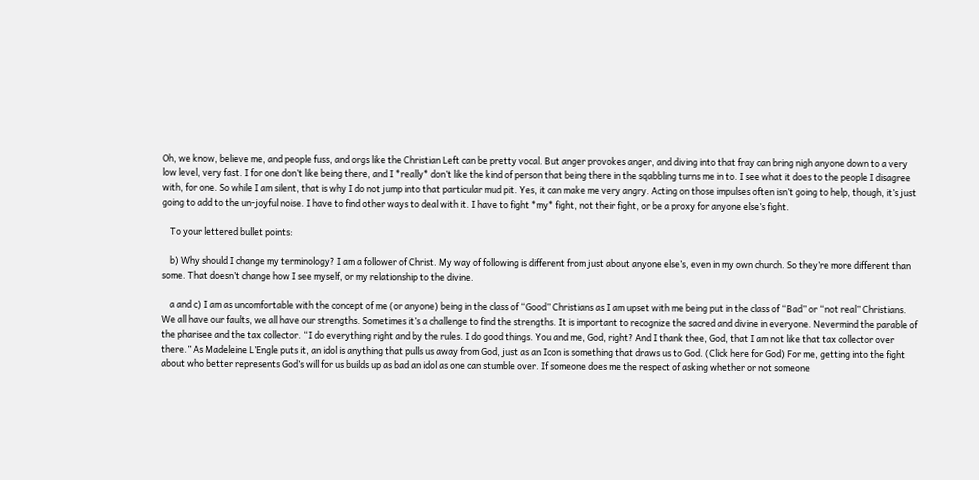Oh, we know, believe me, and people fuss, and orgs like the Christian Left can be pretty vocal. But anger provokes anger, and diving into that fray can bring nigh anyone down to a very low level, very fast. I for one don’t like being there, and I *really* don’t like the kind of person that being there in the sqabbling turns me in to. I see what it does to the people I disagree with, for one. So while I am silent, that is why I do not jump into that particular mud pit. Yes, it can make me very angry. Acting on those impulses often isn’t going to help, though, it’s just going to add to the un-joyful noise. I have to find other ways to deal with it. I have to fight *my* fight, not their fight, or be a proxy for anyone else’s fight.

    To your lettered bullet points:

    b) Why should I change my terminology? I am a follower of Christ. My way of following is different from just about anyone else’s, even in my own church. So they’re more different than some. That doesn’t change how I see myself, or my relationship to the divine.

    a and c) I am as uncomfortable with the concept of me (or anyone) being in the class of “Good” Christians as I am upset with me being put in the class of “Bad” or “not real” Christians. We all have our faults, we all have our strengths. Sometimes it’s a challenge to find the strengths. It is important to recognize the sacred and divine in everyone. Nevermind the parable of the pharisee and the tax collector. “I do everything right and by the rules. I do good things. You and me, God, right? And I thank thee, God, that I am not like that tax collector over there.” As Madeleine L’Engle puts it, an idol is anything that pulls us away from God, just as an Icon is something that draws us to God. (Click here for God) For me, getting into the fight about who better represents God’s will for us builds up as bad an idol as one can stumble over. If someone does me the respect of asking whether or not someone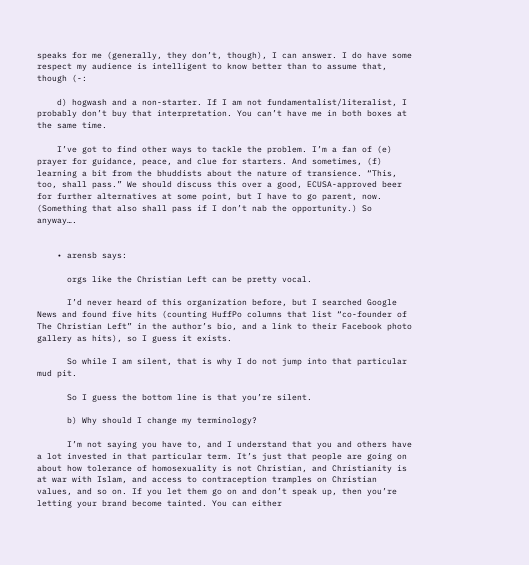speaks for me (generally, they don’t, though), I can answer. I do have some respect my audience is intelligent to know better than to assume that, though (-:

    d) hogwash and a non-starter. If I am not fundamentalist/literalist, I probably don’t buy that interpretation. You can’t have me in both boxes at the same time.

    I’ve got to find other ways to tackle the problem. I’m a fan of (e) prayer for guidance, peace, and clue for starters. And sometimes, (f) learning a bit from the bhuddists about the nature of transience. “This, too, shall pass.” We should discuss this over a good, ECUSA-approved beer for further alternatives at some point, but I have to go parent, now. (Something that also shall pass if I don’t nab the opportunity.) So anyway….


    • arensb says:

      orgs like the Christian Left can be pretty vocal.

      I’d never heard of this organization before, but I searched Google News and found five hits (counting HuffPo columns that list “co-founder of The Christian Left” in the author’s bio, and a link to their Facebook photo gallery as hits), so I guess it exists.

      So while I am silent, that is why I do not jump into that particular mud pit.

      So I guess the bottom line is that you’re silent.

      b) Why should I change my terminology?

      I’m not saying you have to, and I understand that you and others have a lot invested in that particular term. It’s just that people are going on about how tolerance of homosexuality is not Christian, and Christianity is at war with Islam, and access to contraception tramples on Christian values, and so on. If you let them go on and don’t speak up, then you’re letting your brand become tainted. You can either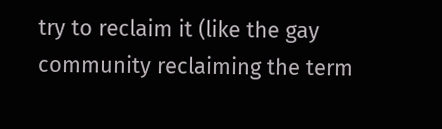try to reclaim it (like the gay community reclaiming the term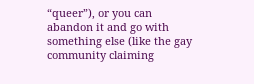“queer”), or you can abandon it and go with something else (like the gay community claiming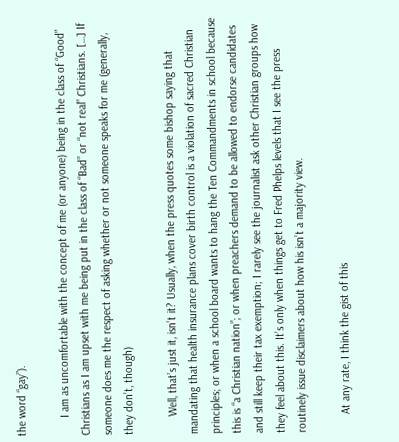the word “gay”).

      I am as uncomfortable with the concept of me (or anyone) being in the class of “Good” Christians as I am upset with me being put in the class of “Bad” or “not real” Christians. […] If someone does me the respect of asking whether or not someone speaks for me (generally, they don’t, though)

      Well, that’s just it, isn’t it? Usually, when the press quotes some bishop saying that mandating that health insurance plans cover birth control is a violation of sacred Christian principles; or when a school board wants to hang the Ten Commandments in school because this is “a Christian nation”; or when preachers demand to be allowed to endorse candidates and still keep their tax exemption; I rarely see the journalist ask other Christian groups how they feel about this. It’s only when things get to Fred Phelps levels that I see the press routinely issue disclaimers about how his isn’t a majority view.

      At any rate, I think the gist of this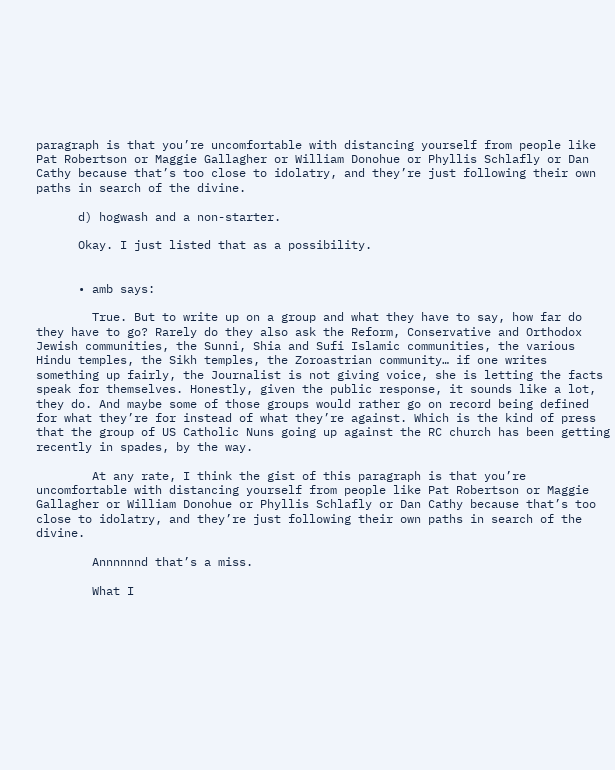paragraph is that you’re uncomfortable with distancing yourself from people like Pat Robertson or Maggie Gallagher or William Donohue or Phyllis Schlafly or Dan Cathy because that’s too close to idolatry, and they’re just following their own paths in search of the divine.

      d) hogwash and a non-starter.

      Okay. I just listed that as a possibility.


      • amb says:

        True. But to write up on a group and what they have to say, how far do they have to go? Rarely do they also ask the Reform, Conservative and Orthodox Jewish communities, the Sunni, Shia and Sufi Islamic communities, the various Hindu temples, the Sikh temples, the Zoroastrian community… if one writes something up fairly, the Journalist is not giving voice, she is letting the facts speak for themselves. Honestly, given the public response, it sounds like a lot, they do. And maybe some of those groups would rather go on record being defined for what they’re for instead of what they’re against. Which is the kind of press that the group of US Catholic Nuns going up against the RC church has been getting recently in spades, by the way.

        At any rate, I think the gist of this paragraph is that you’re uncomfortable with distancing yourself from people like Pat Robertson or Maggie Gallagher or William Donohue or Phyllis Schlafly or Dan Cathy because that’s too close to idolatry, and they’re just following their own paths in search of the divine.

        Annnnnnd that’s a miss.

        What I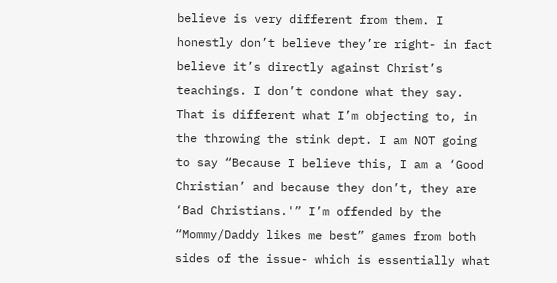believe is very different from them. I honestly don’t believe they’re right- in fact believe it’s directly against Christ’s teachings. I don’t condone what they say. That is different what I’m objecting to, in the throwing the stink dept. I am NOT going to say “Because I believe this, I am a ‘Good Christian’ and because they don’t, they are ‘Bad Christians.'” I’m offended by the “Mommy/Daddy likes me best” games from both sides of the issue- which is essentially what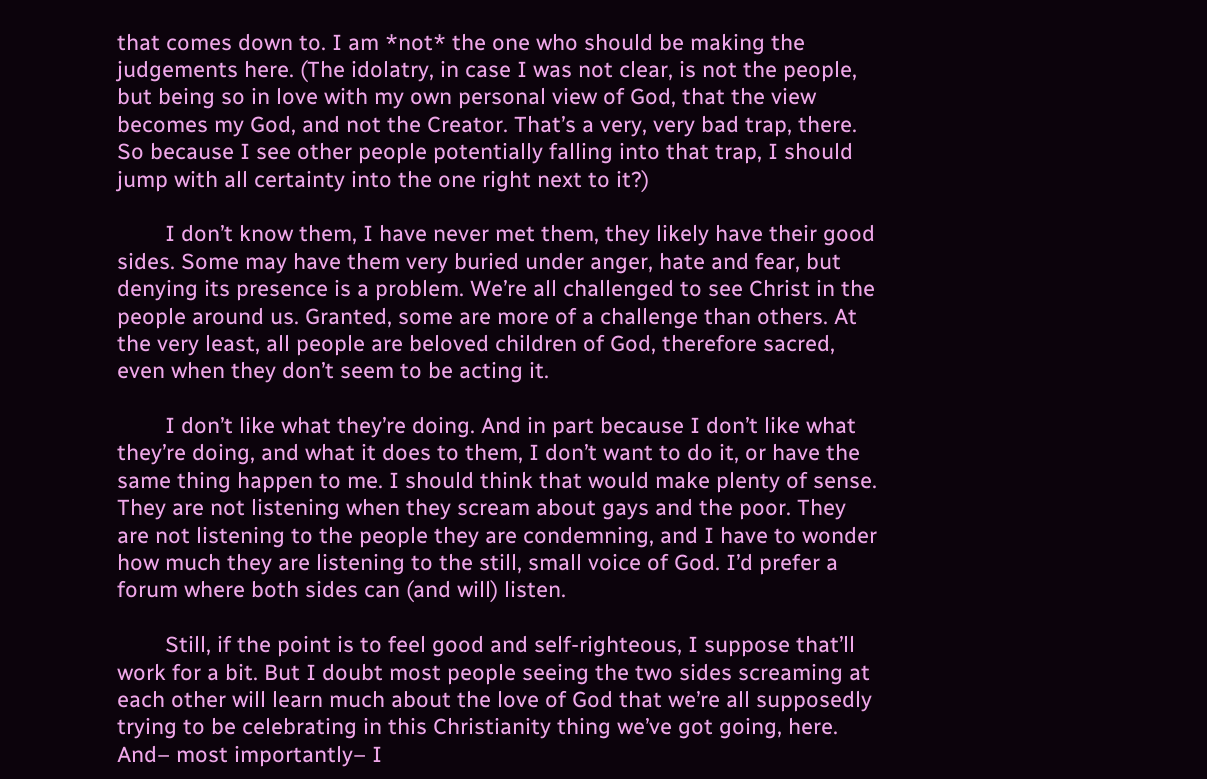that comes down to. I am *not* the one who should be making the judgements here. (The idolatry, in case I was not clear, is not the people, but being so in love with my own personal view of God, that the view becomes my God, and not the Creator. That’s a very, very bad trap, there. So because I see other people potentially falling into that trap, I should jump with all certainty into the one right next to it?)

        I don’t know them, I have never met them, they likely have their good sides. Some may have them very buried under anger, hate and fear, but denying its presence is a problem. We’re all challenged to see Christ in the people around us. Granted, some are more of a challenge than others. At the very least, all people are beloved children of God, therefore sacred, even when they don’t seem to be acting it.

        I don’t like what they’re doing. And in part because I don’t like what they’re doing, and what it does to them, I don’t want to do it, or have the same thing happen to me. I should think that would make plenty of sense. They are not listening when they scream about gays and the poor. They are not listening to the people they are condemning, and I have to wonder how much they are listening to the still, small voice of God. I’d prefer a forum where both sides can (and will) listen.

        Still, if the point is to feel good and self-righteous, I suppose that’ll work for a bit. But I doubt most people seeing the two sides screaming at each other will learn much about the love of God that we’re all supposedly trying to be celebrating in this Christianity thing we’ve got going, here. And– most importantly– I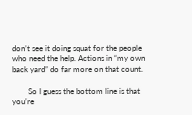don’t see it doing squat for the people who need the help. Actions in “my own back yard” do far more on that count.

        So I guess the bottom line is that you’re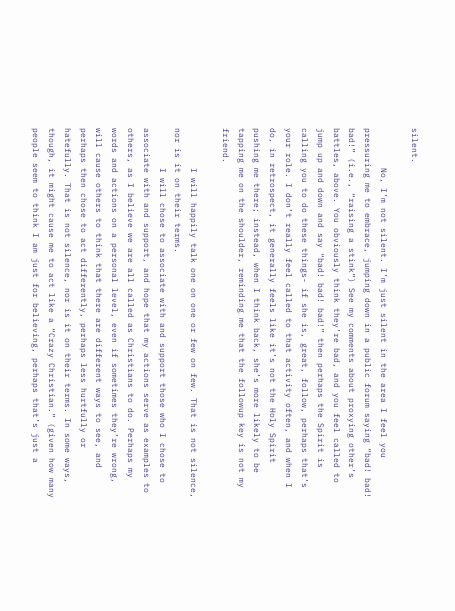silent.

        No, I’m not silent. I’m just silent in the area I feel you pressuring me to embrace, jumping down in a public forum saying “bad! bad! bad!” (i.e., “raising a stink”) See my comments about proxying other’s battles, above. You obviously think they’re bad, and you feel called to jump up and down and say “bad! bad! bad!” then perhaps the Spirit is calling you to do these things- if she is, great, follow, perhaps that’s your role. I don’t really feel called to that activity often, and when I do, in retrospect, it generally feels like it’s not the Holy Spirit pushing me there; instead, when I think back, she’s more likely to be tapping me on the shoulder, reminding me that the followup key is not my friend.

        I will happily talk one on one or few on few. That is not silence, nor is it on their terms.
        I will chose to associate with and support those who I chose to associate with and support, and hope that my actions serve as examples to others, as I believe we are all called as Christians to do. Perhaps my words and actions on a personal level, even if sometimes they’re wrong, will cause others to think that there are different ways to see, and perhaps then chose to act differently, perhaps less hurtfully or hatefully. That is not silence, nor is it on their terms. In some ways, though, it might cause me to act like a “Crazy Christian.” (given how many people seem to think I am just for believing, perhaps that’s just a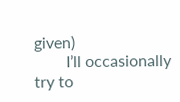given)
        I’ll occasionally try to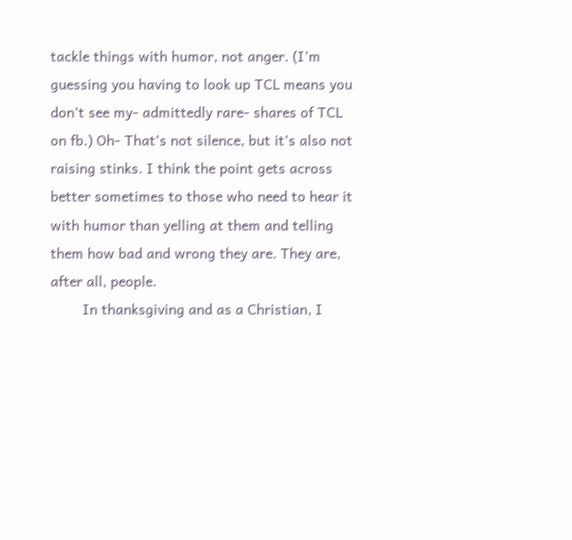tackle things with humor, not anger. (I’m guessing you having to look up TCL means you don’t see my- admittedly rare- shares of TCL on fb.) Oh- That’s not silence, but it’s also not raising stinks. I think the point gets across better sometimes to those who need to hear it with humor than yelling at them and telling them how bad and wrong they are. They are, after all, people.
        In thanksgiving and as a Christian, I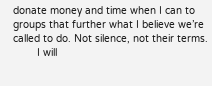donate money and time when I can to groups that further what I believe we’re called to do. Not silence, not their terms.
        I will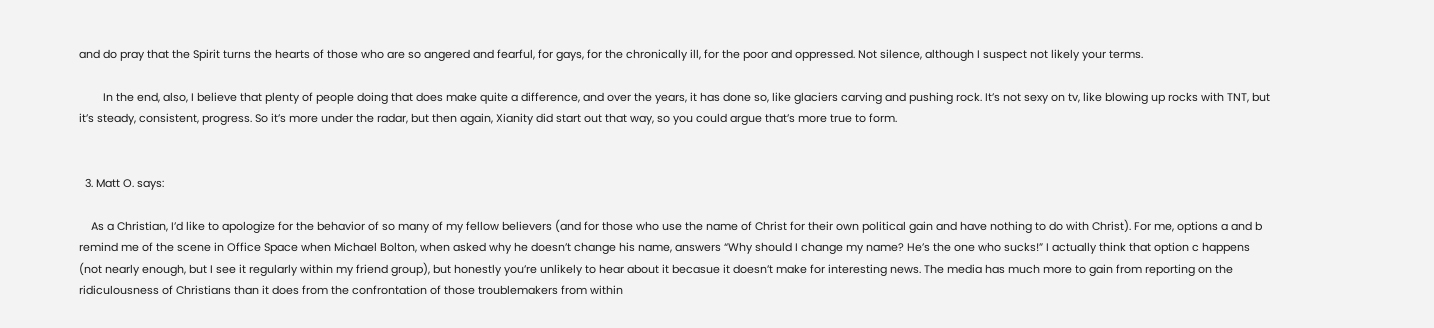and do pray that the Spirit turns the hearts of those who are so angered and fearful, for gays, for the chronically ill, for the poor and oppressed. Not silence, although I suspect not likely your terms.

        In the end, also, I believe that plenty of people doing that does make quite a difference, and over the years, it has done so, like glaciers carving and pushing rock. It’s not sexy on tv, like blowing up rocks with TNT, but it’s steady, consistent, progress. So it’s more under the radar, but then again, Xianity did start out that way, so you could argue that’s more true to form.


  3. Matt O. says:

    As a Christian, I’d like to apologize for the behavior of so many of my fellow believers (and for those who use the name of Christ for their own political gain and have nothing to do with Christ). For me, options a and b remind me of the scene in Office Space when Michael Bolton, when asked why he doesn’t change his name, answers “Why should I change my name? He’s the one who sucks!” I actually think that option c happens (not nearly enough, but I see it regularly within my friend group), but honestly you’re unlikely to hear about it becasue it doesn’t make for interesting news. The media has much more to gain from reporting on the ridiculousness of Christians than it does from the confrontation of those troublemakers from within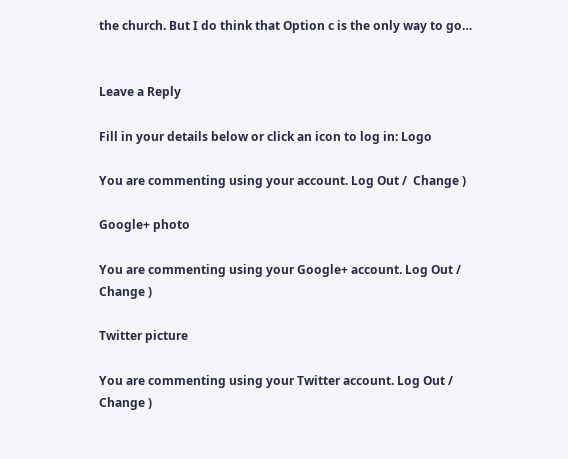the church. But I do think that Option c is the only way to go…


Leave a Reply

Fill in your details below or click an icon to log in: Logo

You are commenting using your account. Log Out /  Change )

Google+ photo

You are commenting using your Google+ account. Log Out /  Change )

Twitter picture

You are commenting using your Twitter account. Log Out /  Change )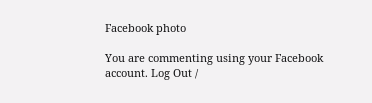Facebook photo

You are commenting using your Facebook account. Log Out /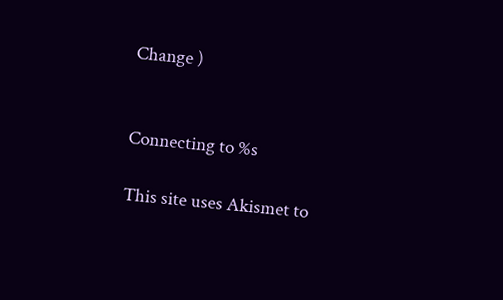Change )


Connecting to %s

This site uses Akismet to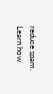reduce spam. Learn how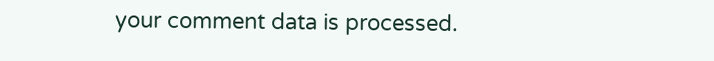your comment data is processed.